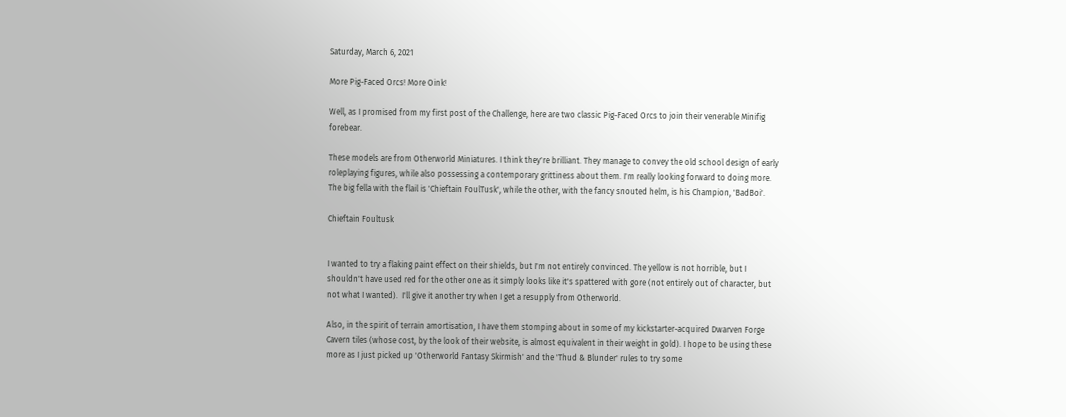Saturday, March 6, 2021

More Pig-Faced Orcs! More Oink!

Well, as I promised from my first post of the Challenge, here are two classic Pig-Faced Orcs to join their venerable Minifig forebear.

These models are from Otherworld Miniatures. I think they're brilliant. They manage to convey the old school design of early roleplaying figures, while also possessing a contemporary grittiness about them. I'm really looking forward to doing more. The big fella with the flail is 'Chieftain FoulTusk', while the other, with the fancy snouted helm, is his Champion, 'BadBoi'.

Chieftain Foultusk


I wanted to try a flaking paint effect on their shields, but I'm not entirely convinced. The yellow is not horrible, but I shouldn't have used red for the other one as it simply looks like it's spattered with gore (not entirely out of character, but not what I wanted).  I'll give it another try when I get a resupply from Otherworld.

Also, in the spirit of terrain amortisation, I have them stomping about in some of my kickstarter-acquired Dwarven Forge Cavern tiles (whose cost, by the look of their website, is almost equivalent in their weight in gold). I hope to be using these more as I just picked up 'Otherworld Fantasy Skirmish' and the 'Thud & Blunder' rules to try some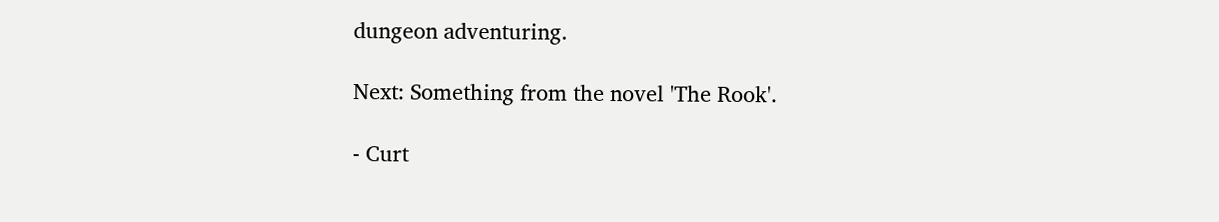dungeon adventuring.

Next: Something from the novel 'The Rook'.

- Curt